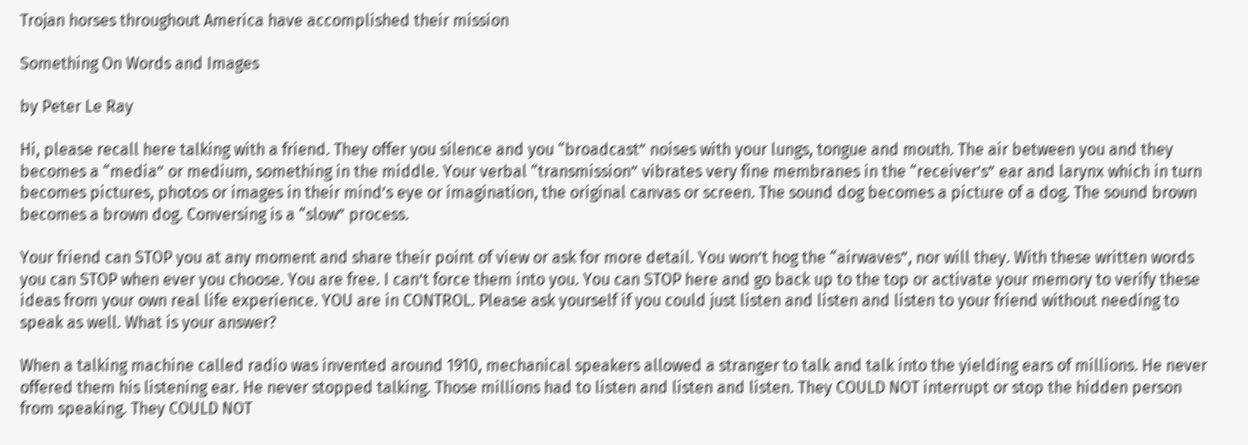Trojan horses throughout America have accomplished their mission

Something On Words and Images

by Peter Le Ray

Hi, please recall here talking with a friend. They offer you silence and you “broadcast” noises with your lungs, tongue and mouth. The air between you and they becomes a “media” or medium, something in the middle. Your verbal “transmission” vibrates very fine membranes in the “receiver’s” ear and larynx which in turn becomes pictures, photos or images in their mind’s eye or imagination, the original canvas or screen. The sound dog becomes a picture of a dog. The sound brown becomes a brown dog. Conversing is a “slow” process.

Your friend can STOP you at any moment and share their point of view or ask for more detail. You won’t hog the “airwaves”, nor will they. With these written words you can STOP when ever you choose. You are free. I can’t force them into you. You can STOP here and go back up to the top or activate your memory to verify these ideas from your own real life experience. YOU are in CONTROL. Please ask yourself if you could just listen and listen and listen to your friend without needing to speak as well. What is your answer?

When a talking machine called radio was invented around 1910, mechanical speakers allowed a stranger to talk and talk into the yielding ears of millions. He never offered them his listening ear. He never stopped talking. Those millions had to listen and listen and listen. They COULD NOT interrupt or stop the hidden person from speaking. They COULD NOT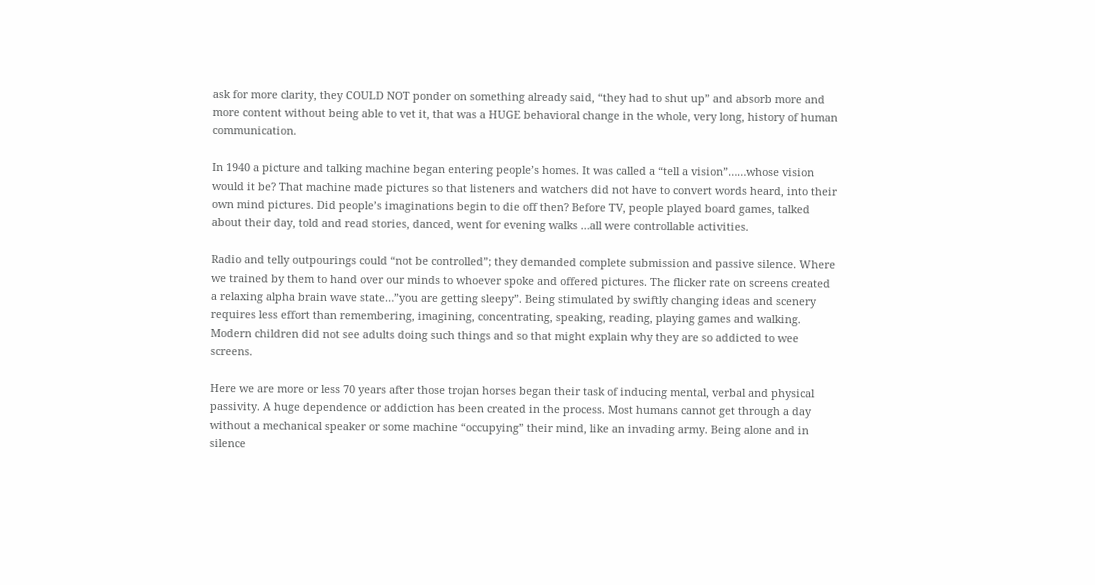ask for more clarity, they COULD NOT ponder on something already said, “they had to shut up” and absorb more and more content without being able to vet it, that was a HUGE behavioral change in the whole, very long, history of human communication.

In 1940 a picture and talking machine began entering people’s homes. It was called a “tell a vision”……whose vision would it be? That machine made pictures so that listeners and watchers did not have to convert words heard, into their own mind pictures. Did people’s imaginations begin to die off then? Before TV, people played board games, talked about their day, told and read stories, danced, went for evening walks …all were controllable activities.

Radio and telly outpourings could “not be controlled”; they demanded complete submission and passive silence. Where we trained by them to hand over our minds to whoever spoke and offered pictures. The flicker rate on screens created a relaxing alpha brain wave state…”you are getting sleepy”. Being stimulated by swiftly changing ideas and scenery requires less effort than remembering, imagining, concentrating, speaking, reading, playing games and walking. Modern children did not see adults doing such things and so that might explain why they are so addicted to wee screens.

Here we are more or less 70 years after those trojan horses began their task of inducing mental, verbal and physical passivity. A huge dependence or addiction has been created in the process. Most humans cannot get through a day without a mechanical speaker or some machine “occupying” their mind, like an invading army. Being alone and in silence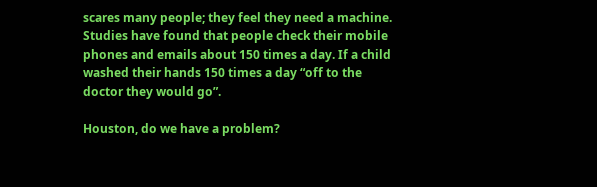scares many people; they feel they need a machine. Studies have found that people check their mobile phones and emails about 150 times a day. If a child washed their hands 150 times a day “off to the doctor they would go”.

Houston, do we have a problem?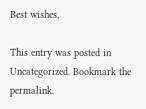Best wishes,

This entry was posted in Uncategorized. Bookmark the permalink.